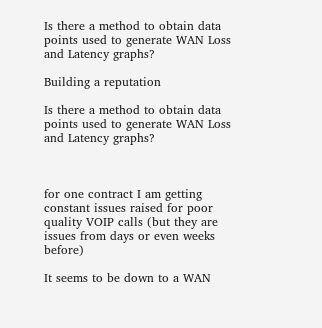Is there a method to obtain data points used to generate WAN Loss and Latency graphs?

Building a reputation

Is there a method to obtain data points used to generate WAN Loss and Latency graphs?



for one contract I am getting constant issues raised for poor quality VOIP calls (but they are issues from days or even weeks before)

It seems to be down to a WAN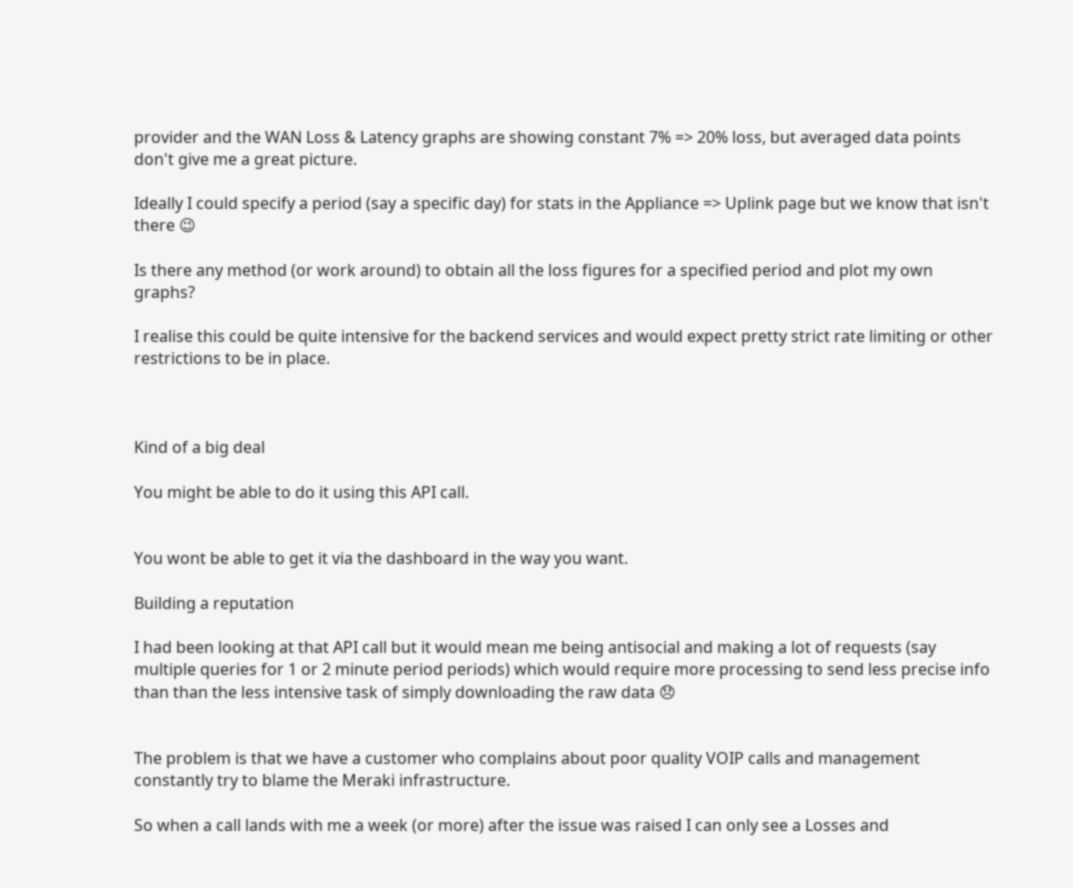provider and the WAN Loss & Latency graphs are showing constant 7% => 20% loss, but averaged data points don't give me a great picture.

Ideally I could specify a period (say a specific day) for stats in the Appliance => Uplink page but we know that isn't there 😉

Is there any method (or work around) to obtain all the loss figures for a specified period and plot my own graphs?

I realise this could be quite intensive for the backend services and would expect pretty strict rate limiting or other restrictions to be in place.



Kind of a big deal

You might be able to do it using this API call.


You wont be able to get it via the dashboard in the way you want.

Building a reputation

I had been looking at that API call but it would mean me being antisocial and making a lot of requests (say multiple queries for 1 or 2 minute period periods) which would require more processing to send less precise info than than the less intensive task of simply downloading the raw data 😞


The problem is that we have a customer who complains about poor quality VOIP calls and management constantly try to blame the Meraki infrastructure.

So when a call lands with me a week (or more) after the issue was raised I can only see a Losses and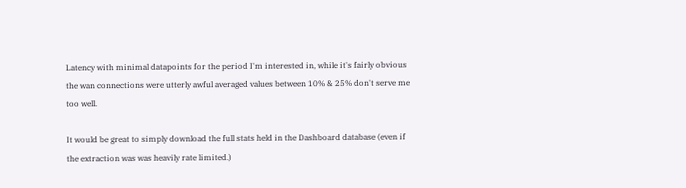Latency with minimal datapoints for the period I'm interested in, while it's fairly obvious the wan connections were utterly awful averaged values between 10% & 25% don't serve me too well.

It would be great to simply download the full stats held in the Dashboard database (even if the extraction was was heavily rate limited.)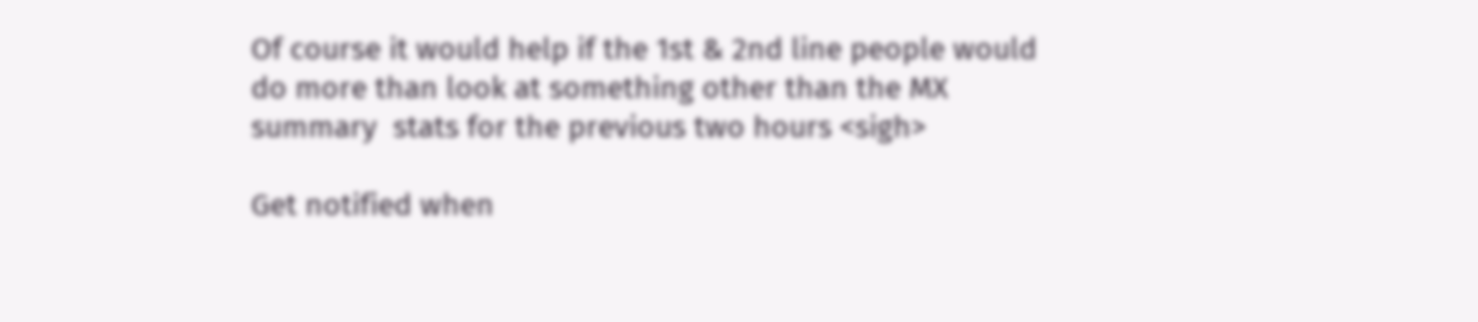Of course it would help if the 1st & 2nd line people would do more than look at something other than the MX summary  stats for the previous two hours <sigh>

Get notified when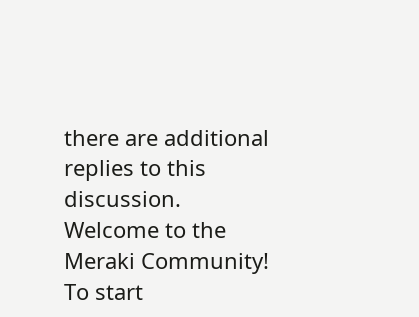there are additional replies to this discussion.
Welcome to the Meraki Community!
To start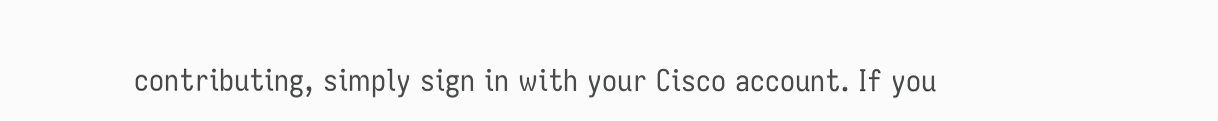contributing, simply sign in with your Cisco account. If you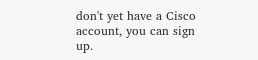don't yet have a Cisco account, you can sign up.